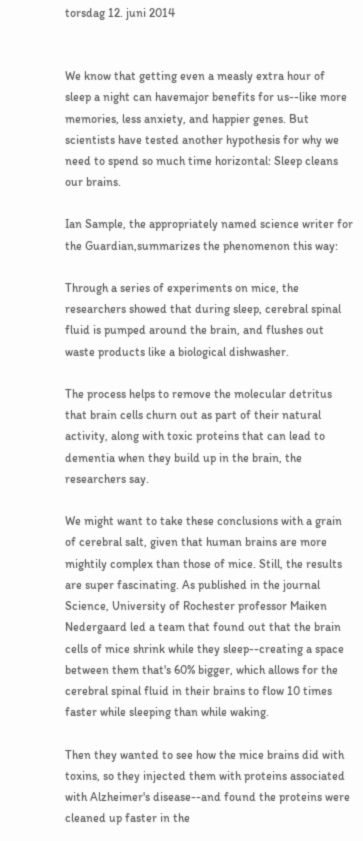torsdag 12. juni 2014


We know that getting even a measly extra hour of sleep a night can havemajor benefits for us--like more memories, less anxiety, and happier genes. But scientists have tested another hypothesis for why we need to spend so much time horizontal: Sleep cleans our brains.

Ian Sample, the appropriately named science writer for the Guardian,summarizes the phenomenon this way:

Through a series of experiments on mice, the researchers showed that during sleep, cerebral spinal fluid is pumped around the brain, and flushes out waste products like a biological dishwasher.

The process helps to remove the molecular detritus that brain cells churn out as part of their natural activity, along with toxic proteins that can lead to dementia when they build up in the brain, the researchers say.

We might want to take these conclusions with a grain of cerebral salt, given that human brains are more mightily complex than those of mice. Still, the results are super fascinating. As published in the journal Science, University of Rochester professor Maiken Nedergaard led a team that found out that the brain cells of mice shrink while they sleep--creating a space between them that's 60% bigger, which allows for the cerebral spinal fluid in their brains to flow 10 times faster while sleeping than while waking.

Then they wanted to see how the mice brains did with toxins, so they injected them with proteins associated with Alzheimer's disease--and found the proteins were cleaned up faster in the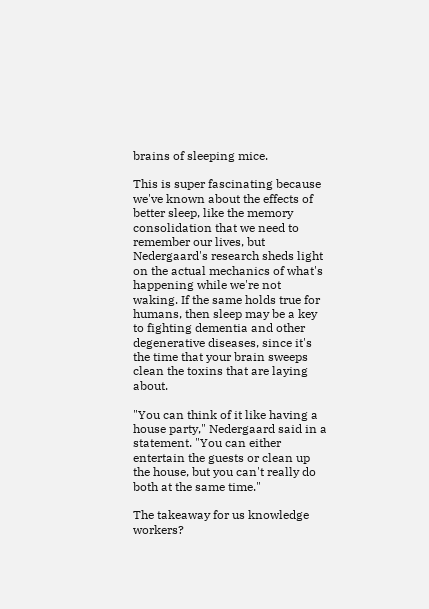brains of sleeping mice.

This is super fascinating because we've known about the effects of better sleep, like the memory consolidation that we need to remember our lives, but Nedergaard's research sheds light on the actual mechanics of what's happening while we're not waking. If the same holds true for humans, then sleep may be a key to fighting dementia and other degenerative diseases, since it's the time that your brain sweeps clean the toxins that are laying about.

"You can think of it like having a house party," Nedergaard said in a statement. "You can either entertain the guests or clean up the house, but you can't really do both at the same time."

The takeaway for us knowledge workers?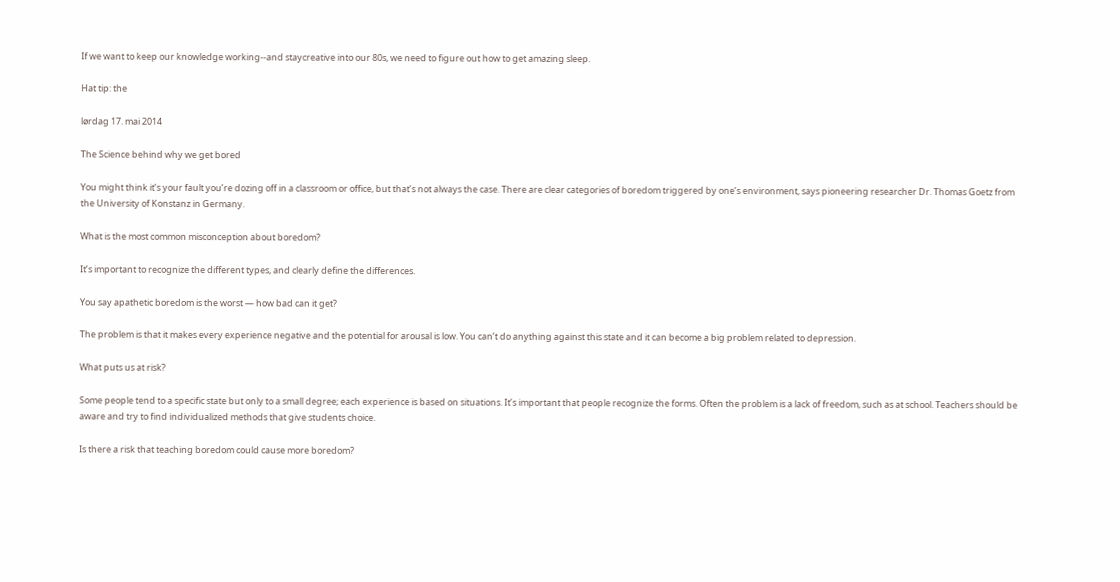If we want to keep our knowledge working--and staycreative into our 80s, we need to figure out how to get amazing sleep.

Hat tip: the

lørdag 17. mai 2014

The Science behind why we get bored

You might think it’s your fault you’re dozing off in a classroom or office, but that’s not always the case. There are clear categories of boredom triggered by one’s environment, says pioneering researcher Dr. Thomas Goetz from the University of Konstanz in Germany.

What is the most common misconception about boredom?

It’s important to recognize the different types, and clearly define the differences.

You say apathetic boredom is the worst — how bad can it get?

The problem is that it makes every experience negative and the potential for arousal is low. You can’t do anything against this state and it can become a big problem related to depression.

What puts us at risk?

Some people tend to a specific state but only to a small degree; each experience is based on situations. It’s important that people recognize the forms. Often the problem is a lack of freedom, such as at school. Teachers should be aware and try to find individualized methods that give students choice.

Is there a risk that teaching boredom could cause more boredom?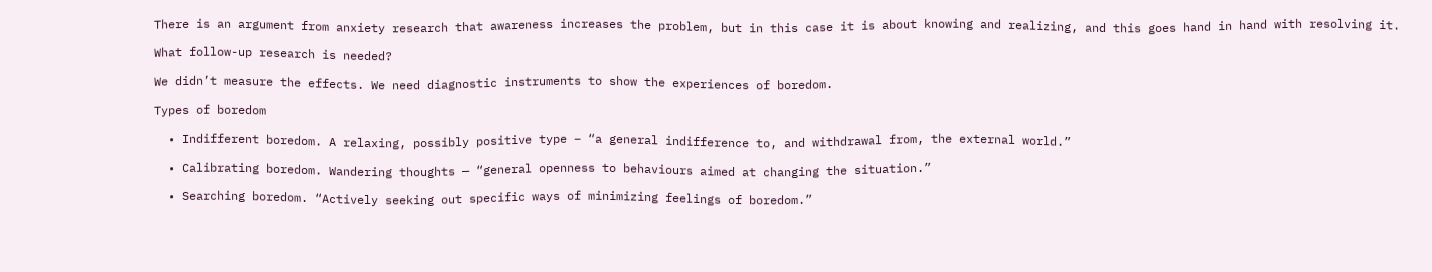There is an argument from anxiety research that awareness increases the problem, but in this case it is about knowing and realizing, and this goes hand in hand with resolving it.

What follow-up research is needed?

We didn’t measure the effects. We need diagnostic instruments to show the experiences of boredom.

Types of boredom

  • Indifferent boredom. A relaxing, possibly positive type – “a general indifference to, and withdrawal from, the external world.”

  • Calibrating boredom. Wandering thoughts — “general openness to behaviours aimed at changing the situation.”

  • Searching boredom. “Actively seeking out specific ways of minimizing feelings of boredom.”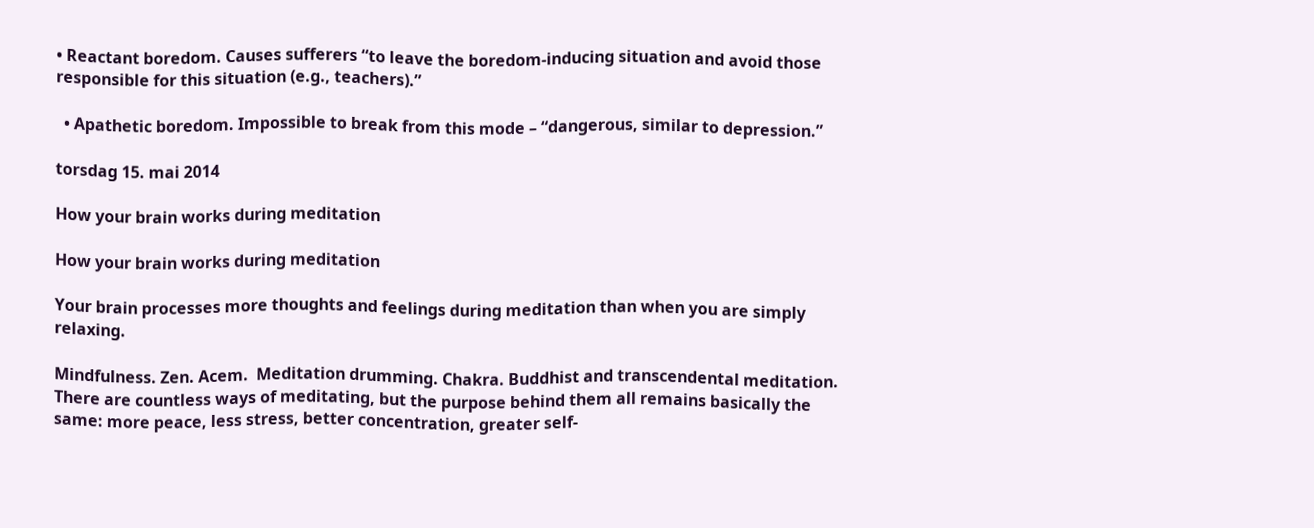• Reactant boredom. Causes sufferers “to leave the boredom-inducing situation and avoid those responsible for this situation (e.g., teachers).”

  • Apathetic boredom. Impossible to break from this mode – “dangerous, similar to depression.”

torsdag 15. mai 2014

How your brain works during meditation

How your brain works during meditation

Your brain processes more thoughts and feelings during meditation than when you are simply relaxing.

Mindfulness. Zen. Acem.  Meditation drumming. Chakra. Buddhist and transcendental meditation. There are countless ways of meditating, but the purpose behind them all remains basically the same: more peace, less stress, better concentration, greater self-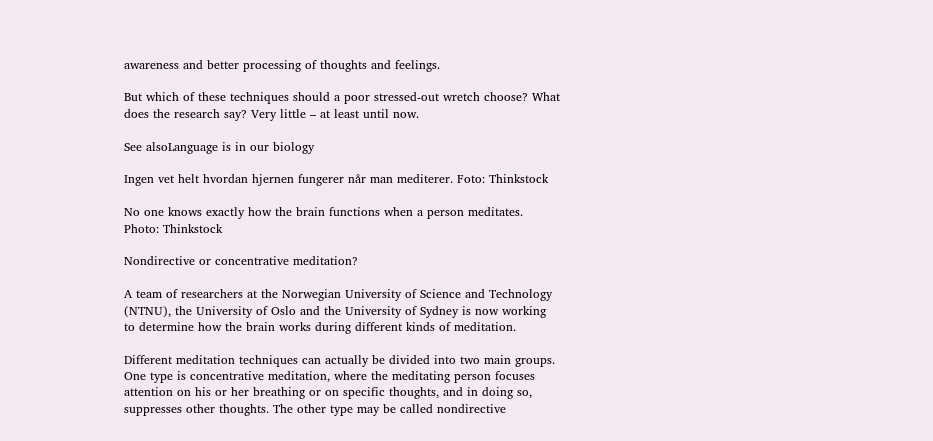awareness and better processing of thoughts and feelings.

But which of these techniques should a poor stressed-out wretch choose? What does the research say? Very little – at least until now.

See alsoLanguage is in our biology

Ingen vet helt hvordan hjernen fungerer når man mediterer. Foto: Thinkstock

No one knows exactly how the brain functions when a person meditates. Photo: Thinkstock

Nondirective or concentrative meditation?

A team of researchers at the Norwegian University of Science and Technology (NTNU), the University of Oslo and the University of Sydney is now working to determine how the brain works during different kinds of meditation.

Different meditation techniques can actually be divided into two main groups. One type is concentrative meditation, where the meditating person focuses attention on his or her breathing or on specific thoughts, and in doing so, suppresses other thoughts. The other type may be called nondirective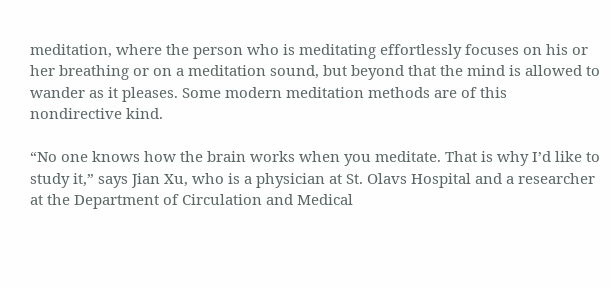meditation, where the person who is meditating effortlessly focuses on his or her breathing or on a meditation sound, but beyond that the mind is allowed to wander as it pleases. Some modern meditation methods are of this nondirective kind.

“No one knows how the brain works when you meditate. That is why I’d like to study it,” says Jian Xu, who is a physician at St. Olavs Hospital and a researcher at the Department of Circulation and Medical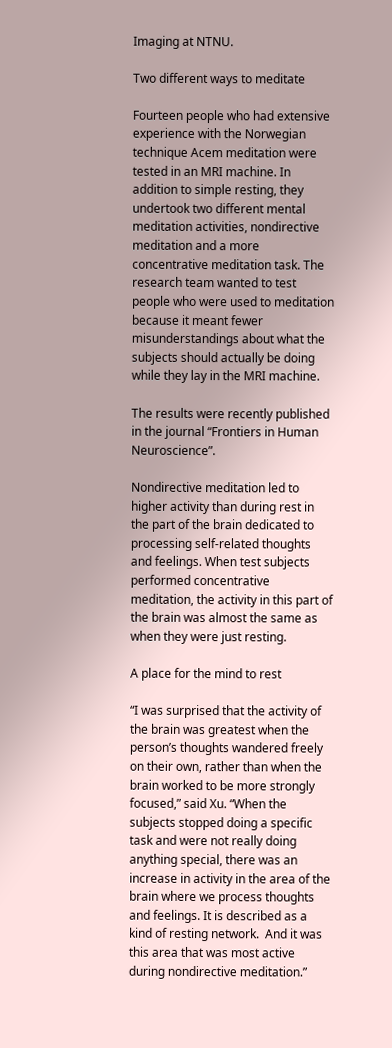Imaging at NTNU.

Two different ways to meditate

Fourteen people who had extensive experience with the Norwegian technique Acem meditation were tested in an MRI machine. In addition to simple resting, they undertook two different mental meditation activities, nondirective meditation and a more concentrative meditation task. The research team wanted to test people who were used to meditation because it meant fewer misunderstandings about what the subjects should actually be doing while they lay in the MRI machine.

The results were recently published in the journal “Frontiers in Human Neuroscience”.

Nondirective meditation led to higher activity than during rest in the part of the brain dedicated to processing self-related thoughts and feelings. When test subjects performed concentrative meditation, the activity in this part of the brain was almost the same as when they were just resting.

A place for the mind to rest

“I was surprised that the activity of the brain was greatest when the person’s thoughts wandered freely on their own, rather than when the brain worked to be more strongly focused,” said Xu. “When the subjects stopped doing a specific task and were not really doing anything special, there was an increase in activity in the area of the brain where we process thoughts and feelings. It is described as a kind of resting network.  And it was this area that was most active during nondirective meditation.”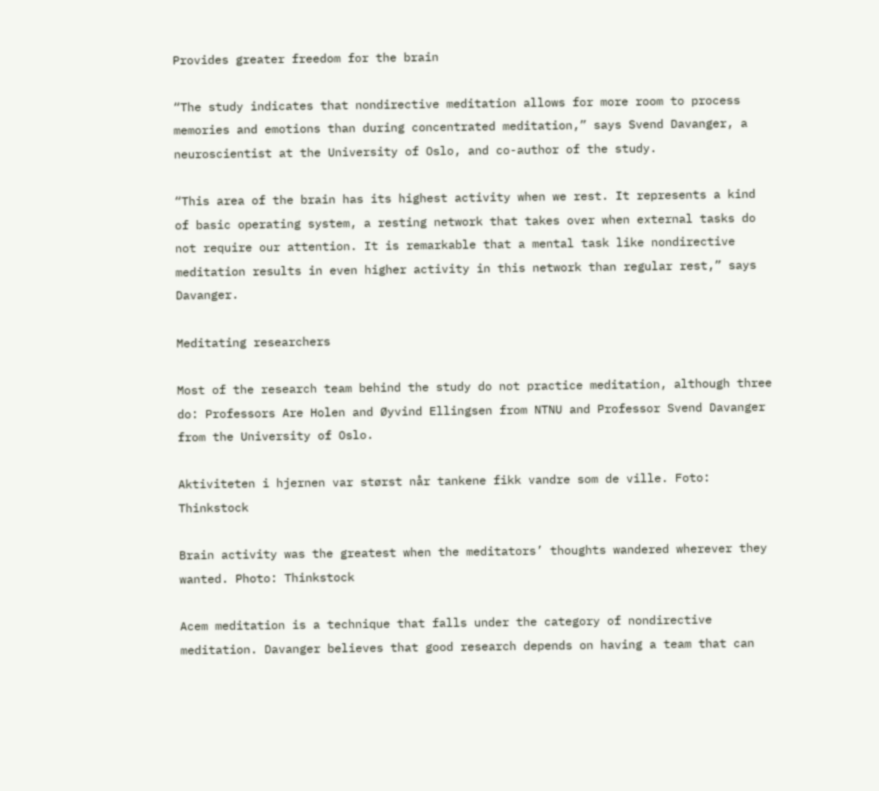Provides greater freedom for the brain

“The study indicates that nondirective meditation allows for more room to process memories and emotions than during concentrated meditation,” says Svend Davanger, a neuroscientist at the University of Oslo, and co-author of the study.

“This area of the brain has its highest activity when we rest. It represents a kind of basic operating system, a resting network that takes over when external tasks do not require our attention. It is remarkable that a mental task like nondirective meditation results in even higher activity in this network than regular rest,” says Davanger.

Meditating researchers

Most of the research team behind the study do not practice meditation, although three do: Professors Are Holen and Øyvind Ellingsen from NTNU and Professor Svend Davanger from the University of Oslo.

Aktiviteten i hjernen var størst når tankene fikk vandre som de ville. Foto: Thinkstock

Brain activity was the greatest when the meditators’ thoughts wandered wherever they wanted. Photo: Thinkstock

Acem meditation is a technique that falls under the category of nondirective meditation. Davanger believes that good research depends on having a team that can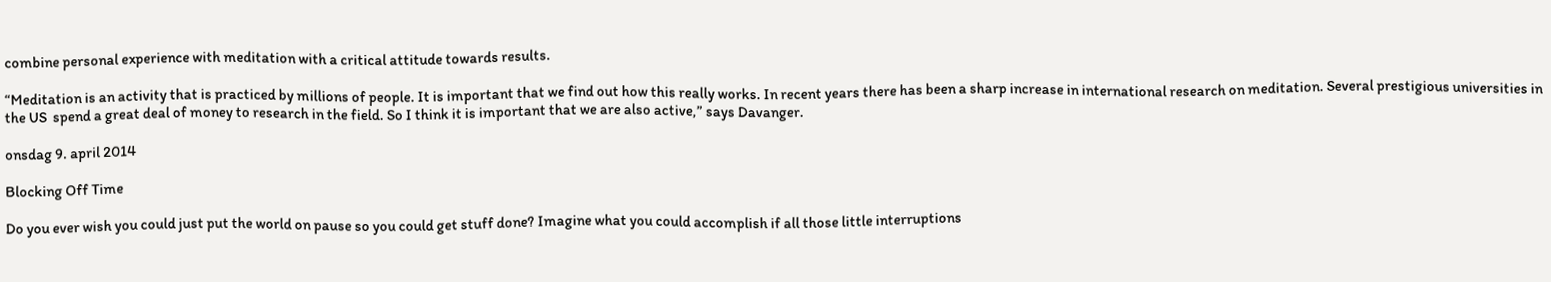combine personal experience with meditation with a critical attitude towards results.

“Meditation is an activity that is practiced by millions of people. It is important that we find out how this really works. In recent years there has been a sharp increase in international research on meditation. Several prestigious universities in the US  spend a great deal of money to research in the field. So I think it is important that we are also active,” says Davanger.

onsdag 9. april 2014

Blocking Off Time

Do you ever wish you could just put the world on pause so you could get stuff done? Imagine what you could accomplish if all those little interruptions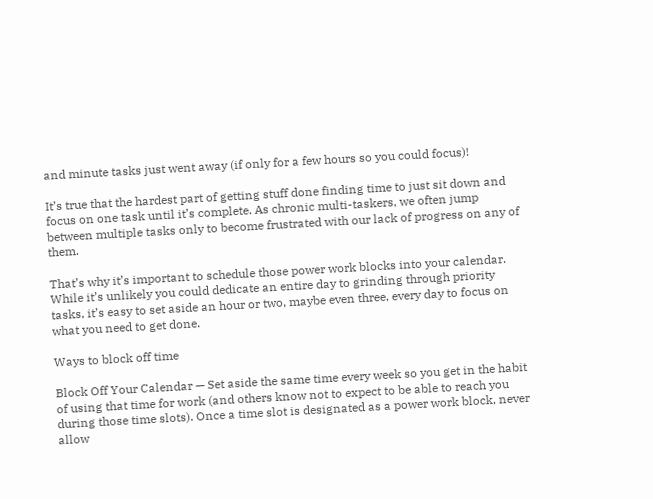and minute tasks just went away (if only for a few hours so you could focus)!

It’s true that the hardest part of getting stuff done finding time to just sit down and focus on one task until it’s complete. As chronic multi-taskers, we often jump between multiple tasks only to become frustrated with our lack of progress on any of them.

That’s why it’s important to schedule those power work blocks into your calendar. While it’s unlikely you could dedicate an entire day to grinding through priority tasks, it’s easy to set aside an hour or two, maybe even three, every day to focus on what you need to get done.

Ways to block off time

Block Off Your Calendar — Set aside the same time every week so you get in the habit of using that time for work (and others know not to expect to be able to reach you during those time slots). Once a time slot is designated as a power work block, never allow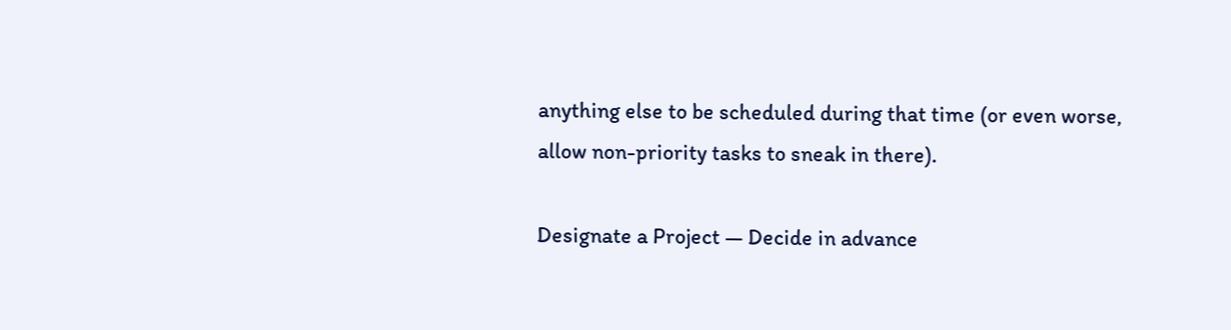anything else to be scheduled during that time (or even worse, allow non-priority tasks to sneak in there).

Designate a Project — Decide in advance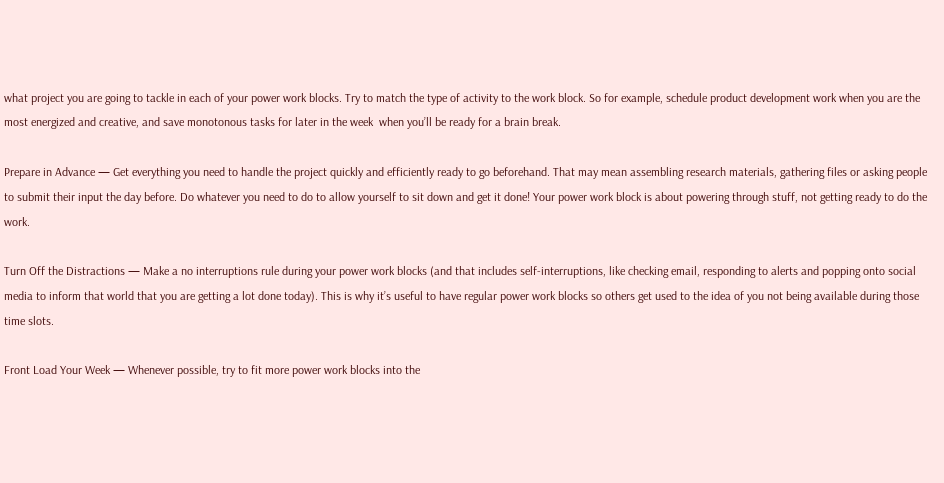what project you are going to tackle in each of your power work blocks. Try to match the type of activity to the work block. So for example, schedule product development work when you are the most energized and creative, and save monotonous tasks for later in the week  when you’ll be ready for a brain break.

Prepare in Advance — Get everything you need to handle the project quickly and efficiently ready to go beforehand. That may mean assembling research materials, gathering files or asking people to submit their input the day before. Do whatever you need to do to allow yourself to sit down and get it done! Your power work block is about powering through stuff, not getting ready to do the work.

Turn Off the Distractions — Make a no interruptions rule during your power work blocks (and that includes self-interruptions, like checking email, responding to alerts and popping onto social media to inform that world that you are getting a lot done today). This is why it’s useful to have regular power work blocks so others get used to the idea of you not being available during those time slots.

Front Load Your Week — Whenever possible, try to fit more power work blocks into the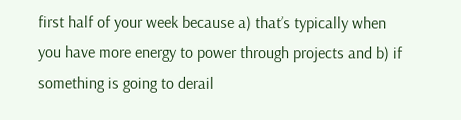first half of your week because a) that’s typically when you have more energy to power through projects and b) if something is going to derail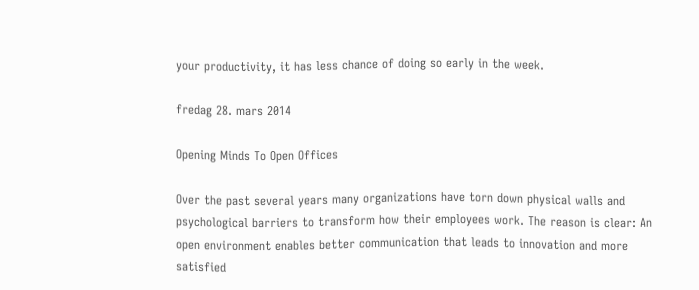your productivity, it has less chance of doing so early in the week.

fredag 28. mars 2014

Opening Minds To Open Offices

Over the past several years many organizations have torn down physical walls and psychological barriers to transform how their employees work. The reason is clear: An open environment enables better communication that leads to innovation and more satisfied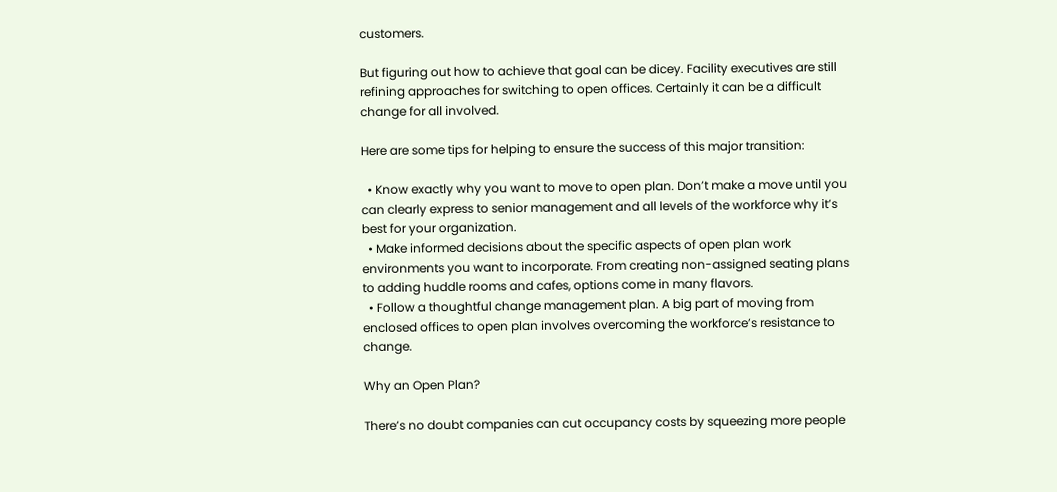customers.

But figuring out how to achieve that goal can be dicey. Facility executives are still refining approaches for switching to open offices. Certainly it can be a difficult change for all involved.

Here are some tips for helping to ensure the success of this major transition:

  • Know exactly why you want to move to open plan. Don’t make a move until you can clearly express to senior management and all levels of the workforce why it’s best for your organization.
  • Make informed decisions about the specific aspects of open plan work environments you want to incorporate. From creating non-assigned seating plans to adding huddle rooms and cafes, options come in many flavors.
  • Follow a thoughtful change management plan. A big part of moving from enclosed offices to open plan involves overcoming the workforce’s resistance to change.

Why an Open Plan?

There’s no doubt companies can cut occupancy costs by squeezing more people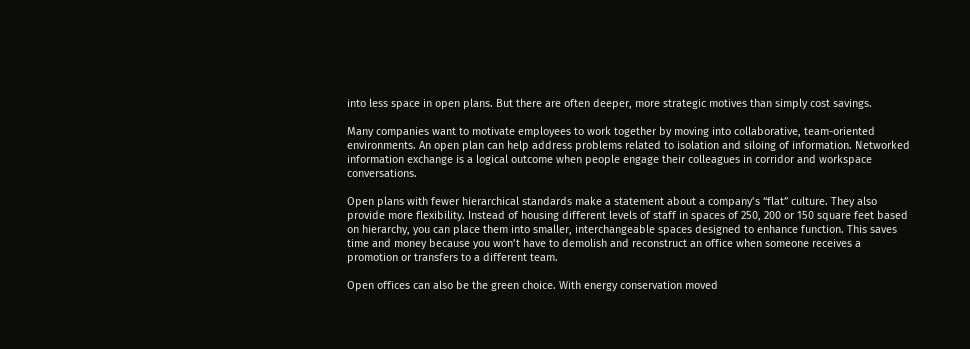into less space in open plans. But there are often deeper, more strategic motives than simply cost savings.

Many companies want to motivate employees to work together by moving into collaborative, team-oriented environments. An open plan can help address problems related to isolation and siloing of information. Networked information exchange is a logical outcome when people engage their colleagues in corridor and workspace conversations.

Open plans with fewer hierarchical standards make a statement about a company’s “flat” culture. They also provide more flexibility. Instead of housing different levels of staff in spaces of 250, 200 or 150 square feet based on hierarchy, you can place them into smaller, interchangeable spaces designed to enhance function. This saves time and money because you won’t have to demolish and reconstruct an office when someone receives a promotion or transfers to a different team.

Open offices can also be the green choice. With energy conservation moved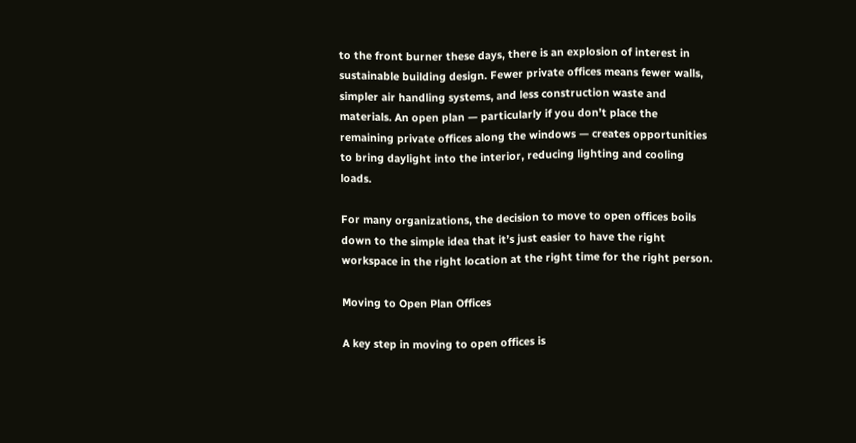to the front burner these days, there is an explosion of interest in sustainable building design. Fewer private offices means fewer walls, simpler air handling systems, and less construction waste and materials. An open plan — particularly if you don’t place the remaining private offices along the windows — creates opportunities to bring daylight into the interior, reducing lighting and cooling loads.

For many organizations, the decision to move to open offices boils down to the simple idea that it’s just easier to have the right workspace in the right location at the right time for the right person.

Moving to Open Plan Offices

A key step in moving to open offices is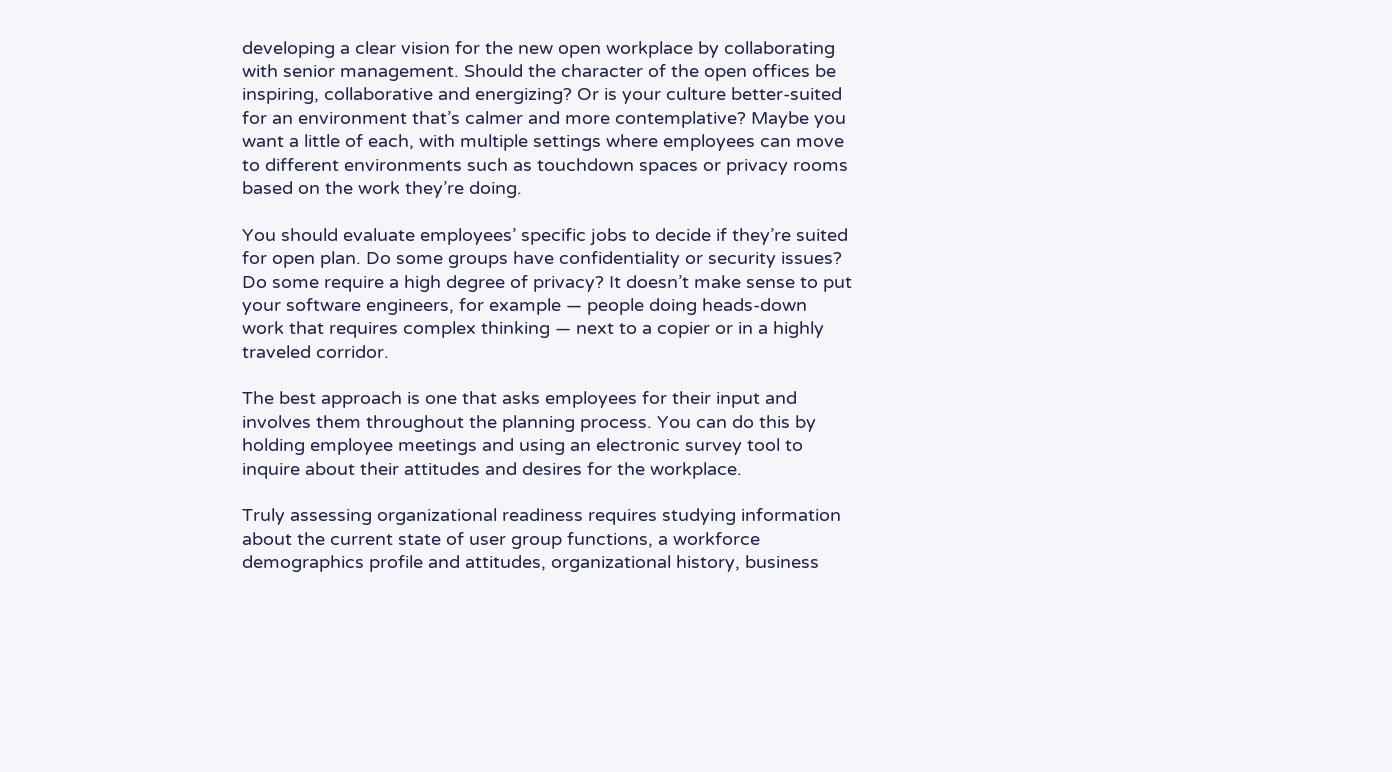developing a clear vision for the new open workplace by collaborating with senior management. Should the character of the open offices be inspiring, collaborative and energizing? Or is your culture better-suited for an environment that’s calmer and more contemplative? Maybe you want a little of each, with multiple settings where employees can move to different environments such as touchdown spaces or privacy rooms based on the work they’re doing.

You should evaluate employees’ specific jobs to decide if they’re suited for open plan. Do some groups have confidentiality or security issues? Do some require a high degree of privacy? It doesn’t make sense to put your software engineers, for example — people doing heads-down work that requires complex thinking — next to a copier or in a highly traveled corridor.

The best approach is one that asks employees for their input and involves them throughout the planning process. You can do this by holding employee meetings and using an electronic survey tool to inquire about their attitudes and desires for the workplace.

Truly assessing organizational readiness requires studying information about the current state of user group functions, a workforce demographics profile and attitudes, organizational history, business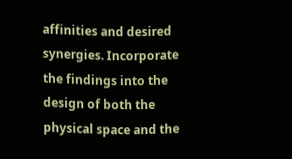affinities and desired synergies. Incorporate the findings into the design of both the physical space and the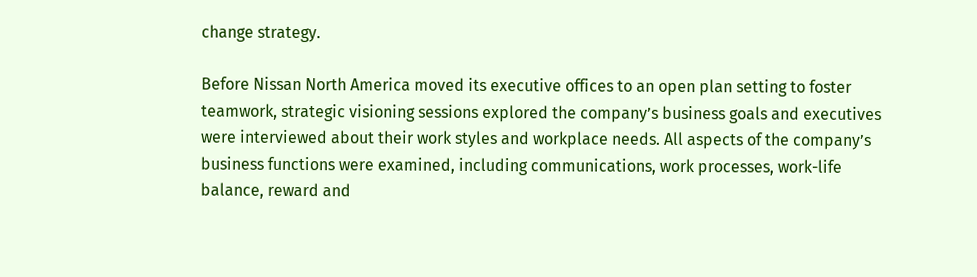change strategy.

Before Nissan North America moved its executive offices to an open plan setting to foster teamwork, strategic visioning sessions explored the company’s business goals and executives were interviewed about their work styles and workplace needs. All aspects of the company’s business functions were examined, including communications, work processes, work-life balance, reward and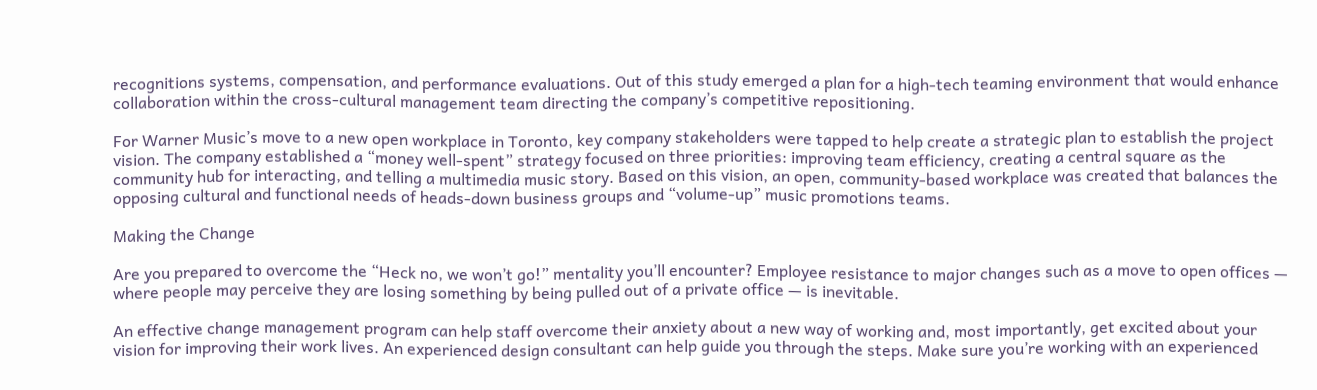recognitions systems, compensation, and performance evaluations. Out of this study emerged a plan for a high-tech teaming environment that would enhance collaboration within the cross-cultural management team directing the company’s competitive repositioning.

For Warner Music’s move to a new open workplace in Toronto, key company stakeholders were tapped to help create a strategic plan to establish the project vision. The company established a “money well-spent” strategy focused on three priorities: improving team efficiency, creating a central square as the community hub for interacting, and telling a multimedia music story. Based on this vision, an open, community-based workplace was created that balances the opposing cultural and functional needs of heads-down business groups and “volume-up” music promotions teams.

Making the Change

Are you prepared to overcome the “Heck no, we won’t go!” mentality you’ll encounter? Employee resistance to major changes such as a move to open offices — where people may perceive they are losing something by being pulled out of a private office — is inevitable.

An effective change management program can help staff overcome their anxiety about a new way of working and, most importantly, get excited about your vision for improving their work lives. An experienced design consultant can help guide you through the steps. Make sure you’re working with an experienced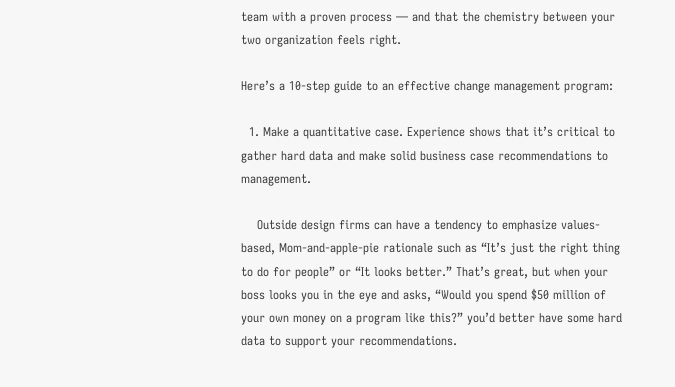team with a proven process — and that the chemistry between your two organization feels right.

Here’s a 10-step guide to an effective change management program:

  1. Make a quantitative case. Experience shows that it’s critical to gather hard data and make solid business case recommendations to management.

    Outside design firms can have a tendency to emphasize values-based, Mom-and-apple-pie rationale such as “It’s just the right thing to do for people” or “It looks better.” That’s great, but when your boss looks you in the eye and asks, “Would you spend $50 million of your own money on a program like this?” you’d better have some hard data to support your recommendations.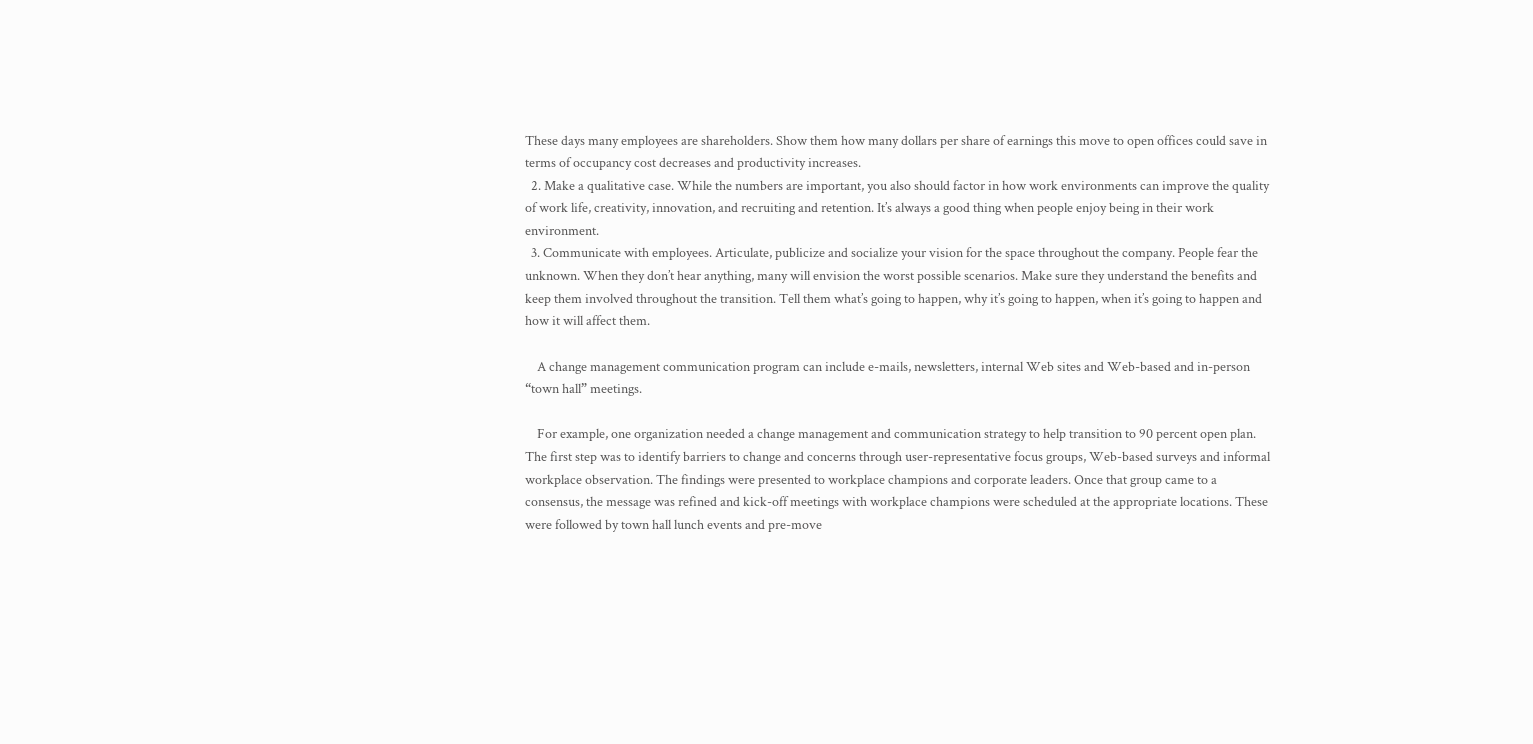These days many employees are shareholders. Show them how many dollars per share of earnings this move to open offices could save in terms of occupancy cost decreases and productivity increases.
  2. Make a qualitative case. While the numbers are important, you also should factor in how work environments can improve the quality of work life, creativity, innovation, and recruiting and retention. It’s always a good thing when people enjoy being in their work environment.
  3. Communicate with employees. Articulate, publicize and socialize your vision for the space throughout the company. People fear the unknown. When they don’t hear anything, many will envision the worst possible scenarios. Make sure they understand the benefits and keep them involved throughout the transition. Tell them what’s going to happen, why it’s going to happen, when it’s going to happen and how it will affect them.

    A change management communication program can include e-mails, newsletters, internal Web sites and Web-based and in-person “town hall” meetings.

    For example, one organization needed a change management and communication strategy to help transition to 90 percent open plan. The first step was to identify barriers to change and concerns through user-representative focus groups, Web-based surveys and informal workplace observation. The findings were presented to workplace champions and corporate leaders. Once that group came to a consensus, the message was refined and kick-off meetings with workplace champions were scheduled at the appropriate locations. These were followed by town hall lunch events and pre-move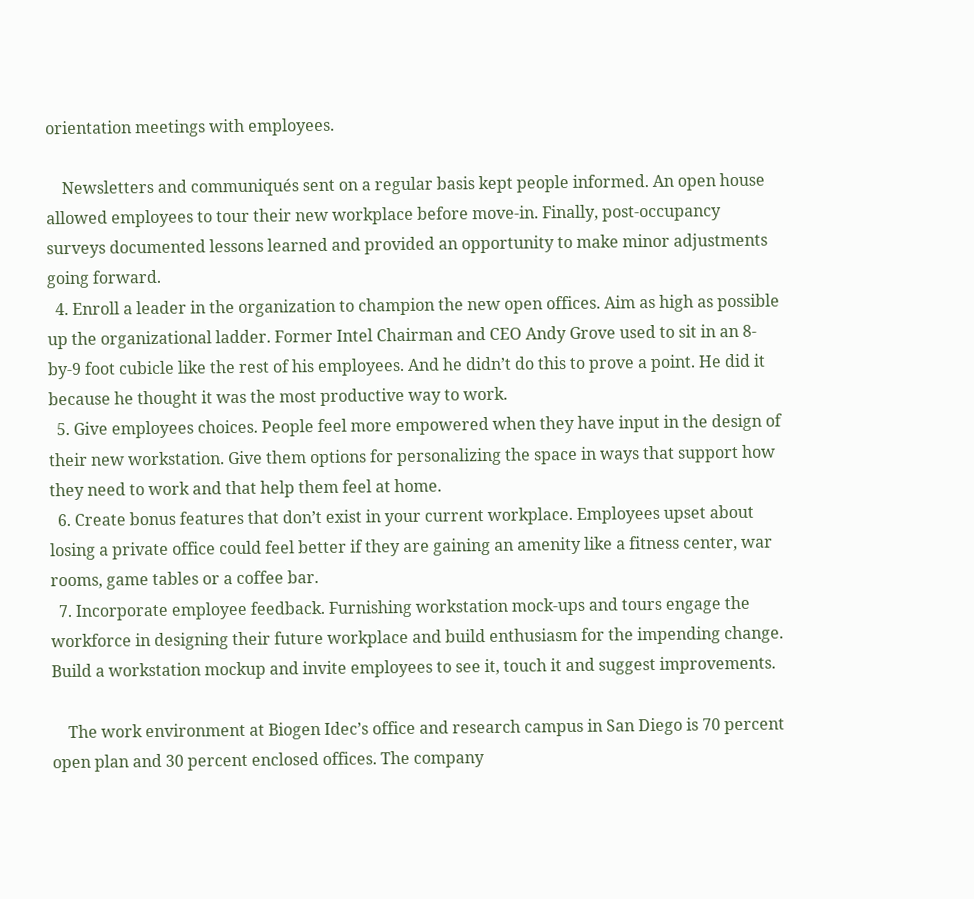orientation meetings with employees.

    Newsletters and communiqués sent on a regular basis kept people informed. An open house allowed employees to tour their new workplace before move-in. Finally, post-occupancy surveys documented lessons learned and provided an opportunity to make minor adjustments going forward.
  4. Enroll a leader in the organization to champion the new open offices. Aim as high as possible up the organizational ladder. Former Intel Chairman and CEO Andy Grove used to sit in an 8-by-9 foot cubicle like the rest of his employees. And he didn’t do this to prove a point. He did it because he thought it was the most productive way to work.
  5. Give employees choices. People feel more empowered when they have input in the design of their new workstation. Give them options for personalizing the space in ways that support how they need to work and that help them feel at home.
  6. Create bonus features that don’t exist in your current workplace. Employees upset about losing a private office could feel better if they are gaining an amenity like a fitness center, war rooms, game tables or a coffee bar.
  7. Incorporate employee feedback. Furnishing workstation mock-ups and tours engage the workforce in designing their future workplace and build enthusiasm for the impending change. Build a workstation mockup and invite employees to see it, touch it and suggest improvements.

    The work environment at Biogen Idec’s office and research campus in San Diego is 70 percent open plan and 30 percent enclosed offices. The company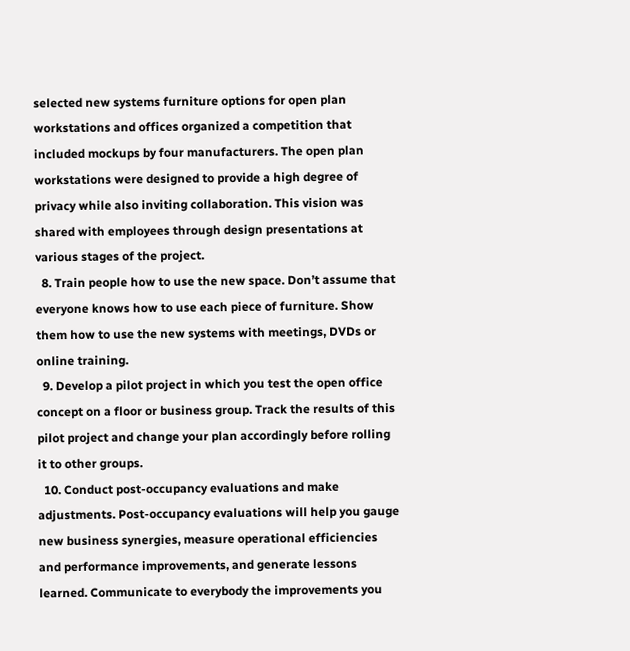selected new systems furniture options for open plan workstations and offices organized a competition that included mockups by four manufacturers. The open plan workstations were designed to provide a high degree of privacy while also inviting collaboration. This vision was shared with employees through design presentations at various stages of the project.
  8. Train people how to use the new space. Don’t assume that everyone knows how to use each piece of furniture. Show them how to use the new systems with meetings, DVDs or online training.
  9. Develop a pilot project in which you test the open office concept on a floor or business group. Track the results of this pilot project and change your plan accordingly before rolling it to other groups.
  10. Conduct post-occupancy evaluations and make adjustments. Post-occupancy evaluations will help you gauge new business synergies, measure operational efficiencies and performance improvements, and generate lessons learned. Communicate to everybody the improvements you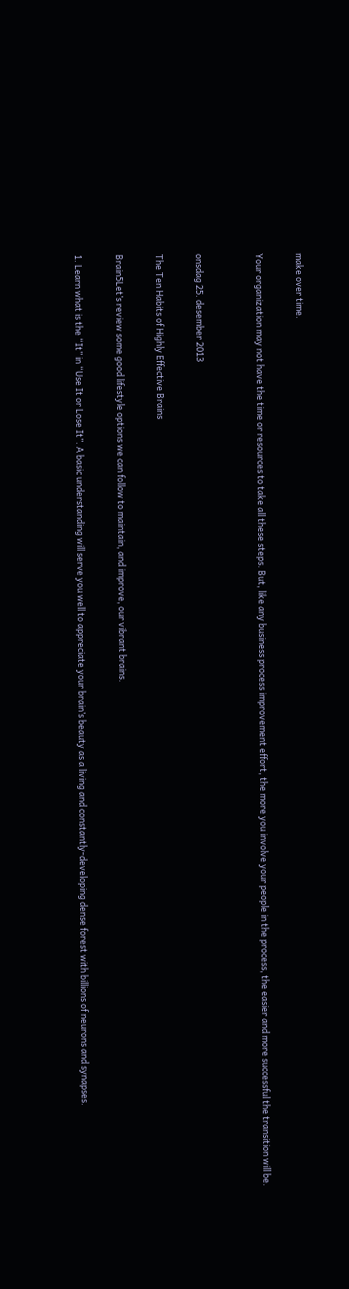make over time.

Your organization may not have the time or resources to take all these steps. But, like any business process improvement effort, the more you involve your people in the process, the easier and more successful the transition will be.


onsdag 25. desember 2013

The Ten Habits of Highly Effective Brains

Brain5Let’s review some good lifestyle options we can follow to maintain, and improve, our vibrant brains.

1. Learn what is the “It” in “Use It or Lose It”. A basic understanding will serve you well to appreciate your brain’s beauty as a living and constantly-developing dense forest with billions of neurons and synapses.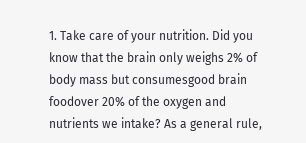1. Take care of your nutrition. Did you know that the brain only weighs 2% of body mass but consumesgood brain foodover 20% of the oxygen and nutrients we intake? As a general rule,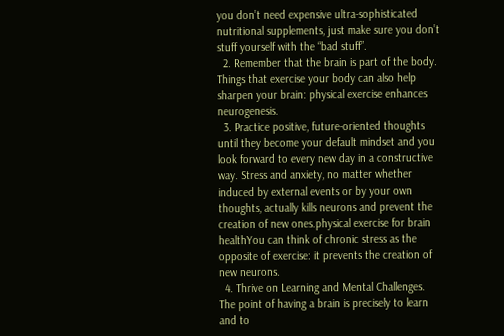you don’t need expensive ultra-sophisticated nutritional supplements, just make sure you don’t stuff yourself with the “bad stuff”.
  2. Remember that the brain is part of the body. Things that exercise your body can also help sharpen your brain: physical exercise enhances neurogenesis.
  3. Practice positive, future-oriented thoughts until they become your default mindset and you look forward to every new day in a constructive way. Stress and anxiety, no matter whether induced by external events or by your own thoughts, actually kills neurons and prevent the creation of new ones.physical exercise for brain healthYou can think of chronic stress as the opposite of exercise: it prevents the creation of new neurons.
  4. Thrive on Learning and Mental Challenges. The point of having a brain is precisely to learn and to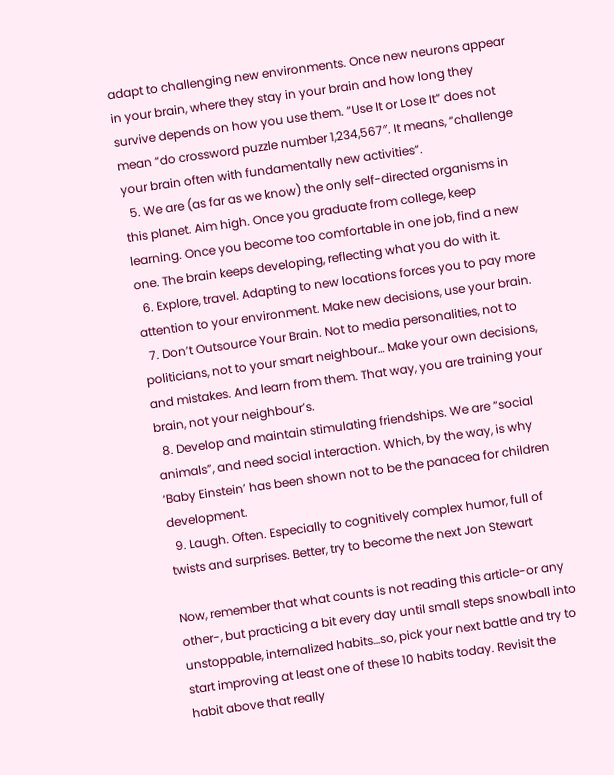adapt to challenging new environments. Once new neurons appear in your brain, where they stay in your brain and how long they survive depends on how you use them. “Use It or Lose It” does not mean “do crossword puzzle number 1,234,567″. It means, “challenge your brain often with fundamentally new activities”.
  5. We are (as far as we know) the only self-directed organisms in this planet. Aim high. Once you graduate from college, keep learning. Once you become too comfortable in one job, find a new one. The brain keeps developing, reflecting what you do with it.
  6. Explore, travel. Adapting to new locations forces you to pay more attention to your environment. Make new decisions, use your brain.
  7. Don’t Outsource Your Brain. Not to media personalities, not to politicians, not to your smart neighbour… Make your own decisions, and mistakes. And learn from them. That way, you are training your brain, not your neighbour’s.
  8. Develop and maintain stimulating friendships. We are “social animals”, and need social interaction. Which, by the way, is why ‘Baby Einstein’ has been shown not to be the panacea for children development.
  9. Laugh. Often. Especially to cognitively complex humor, full of twists and surprises. Better, try to become the next Jon Stewart

Now, remember that what counts is not reading this article-or any other-, but practicing a bit every day until small steps snowball into unstoppable, internalized habits…so, pick your next battle and try to start improving at least one of these 10 habits today. Revisit the habit above that really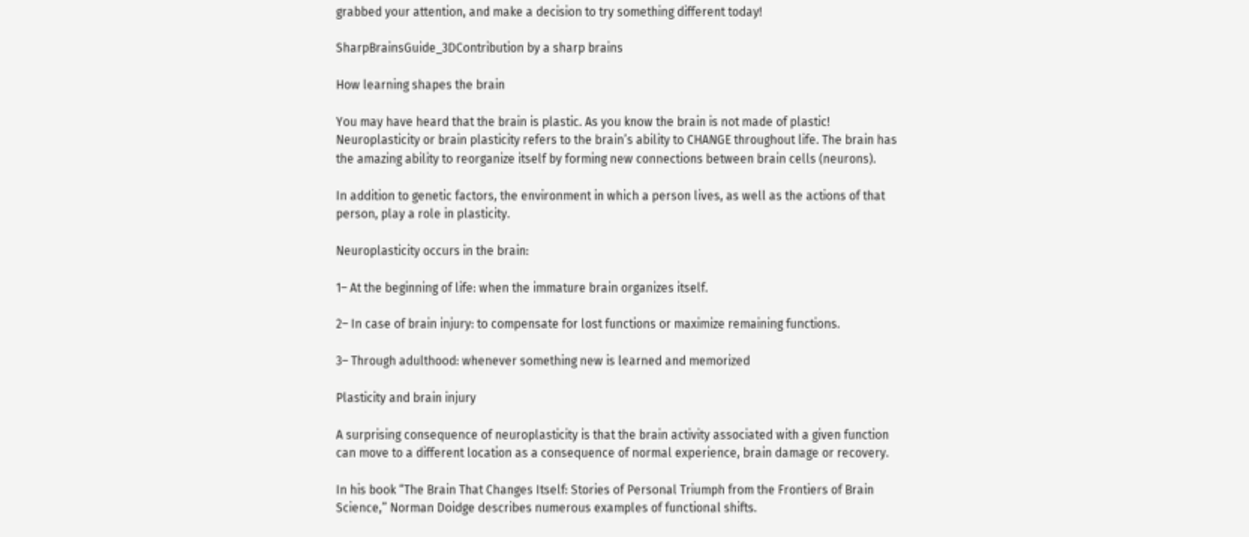grabbed your attention, and make a decision to try something different today!

SharpBrainsGuide_3DContribution by a sharp brains

How learning shapes the brain

You may have heard that the brain is plastic. As you know the brain is not made of plastic! Neuroplasticity or brain plasticity refers to the brain’s ability to CHANGE throughout life. The brain has the amazing ability to reorganize itself by forming new connections between brain cells (neurons).

In addition to genetic factors, the environment in which a person lives, as well as the actions of that person, play a role in plasticity.

Neuroplasticity occurs in the brain:

1– At the beginning of life: when the immature brain organizes itself.

2– In case of brain injury: to compensate for lost functions or maximize remaining functions.

3– Through adulthood: whenever something new is learned and memorized

Plasticity and brain injury

A surprising consequence of neuroplasticity is that the brain activity associated with a given function can move to a different location as a consequence of normal experience, brain damage or recovery.

In his book “The Brain That Changes Itself: Stories of Personal Triumph from the Frontiers of Brain Science,” Norman Doidge describes numerous examples of functional shifts.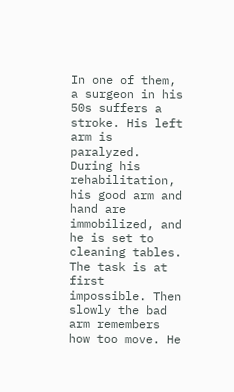In one of them, a surgeon in his 50s suffers a stroke. His left arm is paralyzed. During his rehabilitation, his good arm and hand are immobilized, and he is set to cleaning tables. The task is at first impossible. Then slowly the bad arm remembers how too move. He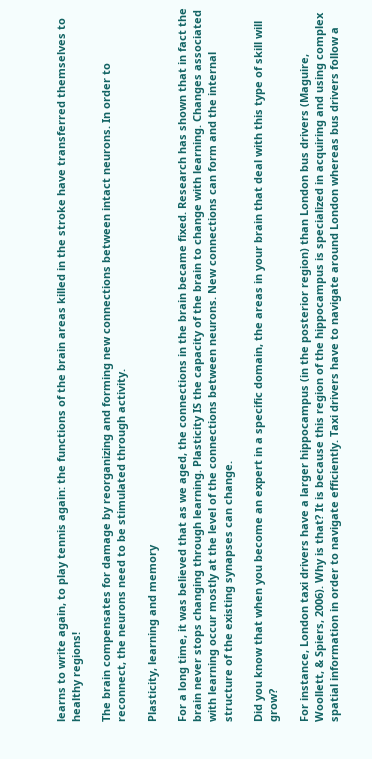learns to write again, to play tennis again: the functions of the brain areas killed in the stroke have transferred themselves to healthy regions!

The brain compensates for damage by reorganizing and forming new connections between intact neurons. In order to reconnect, the neurons need to be stimulated through activity.

Plasticity, learning and memory

For a long time, it was believed that as we aged, the connections in the brain became fixed. Research has shown that in fact the brain never stops changing through learning. Plasticity IS the capacity of the brain to change with learning. Changes associated with learning occur mostly at the level of the connections between neurons. New connections can form and the internal structure of the existing synapses can change.

Did you know that when you become an expert in a specific domain, the areas in your brain that deal with this type of skill will grow?

For instance, London taxi drivers have a larger hippocampus (in the posterior region) than London bus drivers (Maguire, Woollett, & Spiers, 2006). Why is that? It is because this region of the hippocampus is specialized in acquiring and using complex spatial information in order to navigate efficiently. Taxi drivers have to navigate around London whereas bus drivers follow a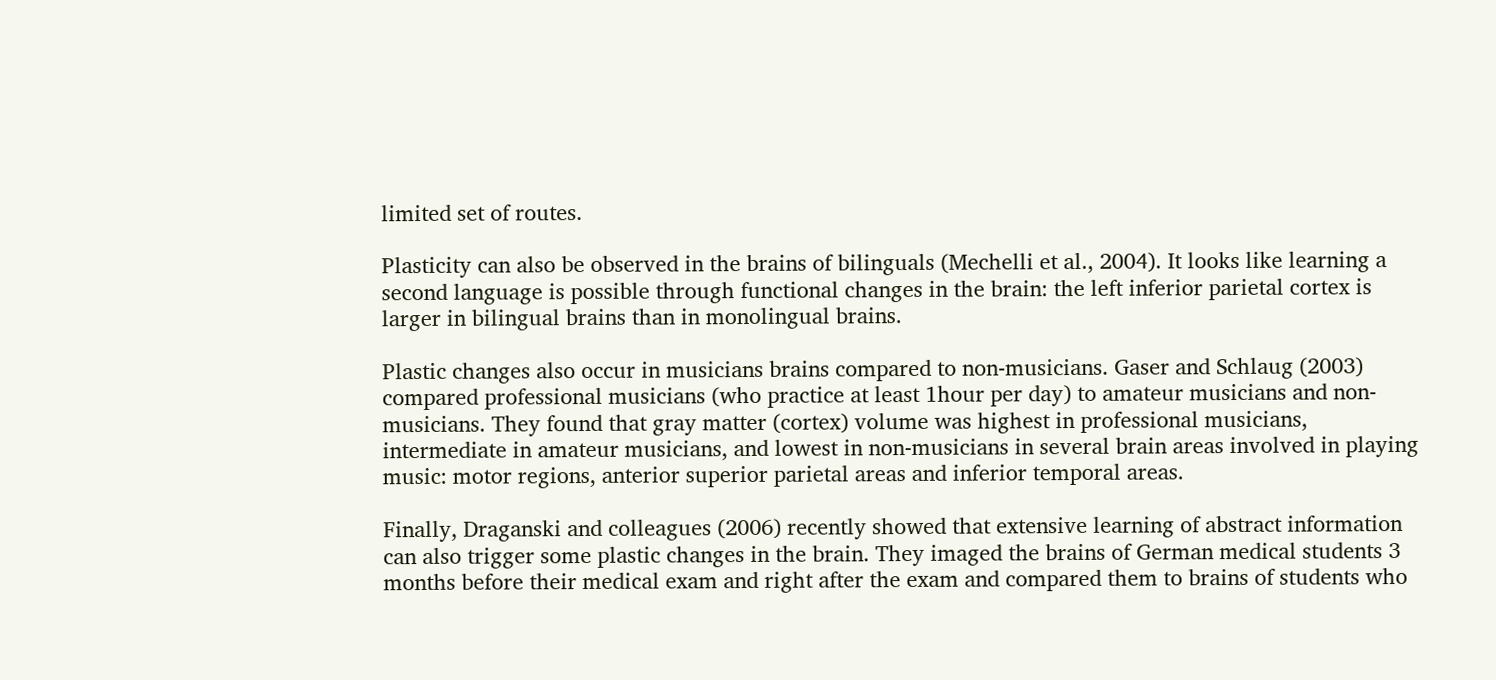limited set of routes.

Plasticity can also be observed in the brains of bilinguals (Mechelli et al., 2004). It looks like learning a second language is possible through functional changes in the brain: the left inferior parietal cortex is larger in bilingual brains than in monolingual brains.

Plastic changes also occur in musicians brains compared to non-musicians. Gaser and Schlaug (2003) compared professional musicians (who practice at least 1hour per day) to amateur musicians and non-musicians. They found that gray matter (cortex) volume was highest in professional musicians, intermediate in amateur musicians, and lowest in non-musicians in several brain areas involved in playing music: motor regions, anterior superior parietal areas and inferior temporal areas.

Finally, Draganski and colleagues (2006) recently showed that extensive learning of abstract information can also trigger some plastic changes in the brain. They imaged the brains of German medical students 3 months before their medical exam and right after the exam and compared them to brains of students who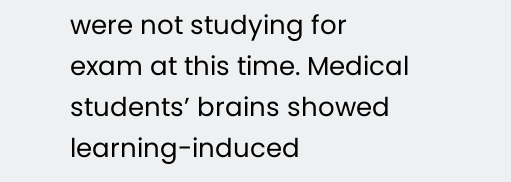were not studying for exam at this time. Medical students’ brains showed learning-induced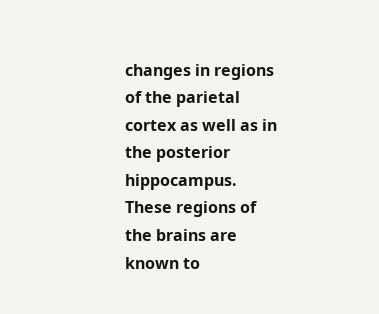changes in regions of the parietal cortex as well as in the posterior hippocampus. These regions of the brains are known to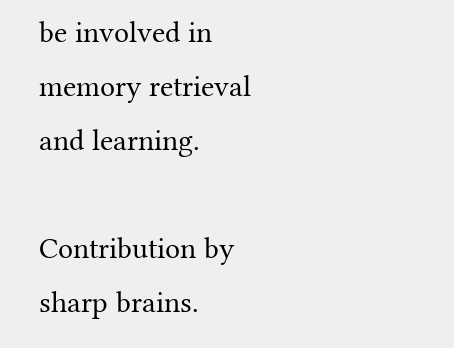be involved in memory retrieval and learning.

Contribution by sharp brains.